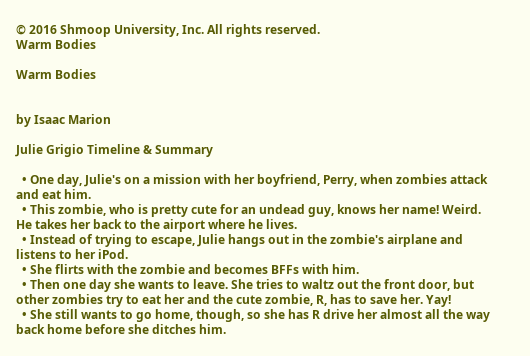© 2016 Shmoop University, Inc. All rights reserved.
Warm Bodies

Warm Bodies


by Isaac Marion

Julie Grigio Timeline & Summary

  • One day, Julie's on a mission with her boyfriend, Perry, when zombies attack and eat him.
  • This zombie, who is pretty cute for an undead guy, knows her name! Weird. He takes her back to the airport where he lives.
  • Instead of trying to escape, Julie hangs out in the zombie's airplane and listens to her iPod.
  • She flirts with the zombie and becomes BFFs with him.
  • Then one day she wants to leave. She tries to waltz out the front door, but other zombies try to eat her and the cute zombie, R, has to save her. Yay!
  • She still wants to go home, though, so she has R drive her almost all the way back home before she ditches him.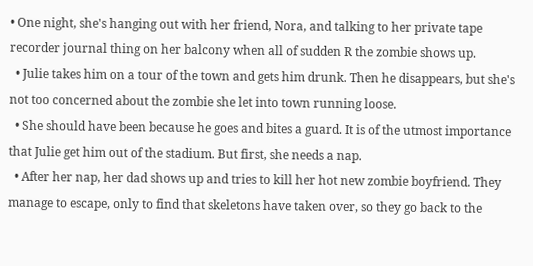• One night, she's hanging out with her friend, Nora, and talking to her private tape recorder journal thing on her balcony when all of sudden R the zombie shows up.
  • Julie takes him on a tour of the town and gets him drunk. Then he disappears, but she's not too concerned about the zombie she let into town running loose.
  • She should have been because he goes and bites a guard. It is of the utmost importance that Julie get him out of the stadium. But first, she needs a nap.
  • After her nap, her dad shows up and tries to kill her hot new zombie boyfriend. They manage to escape, only to find that skeletons have taken over, so they go back to the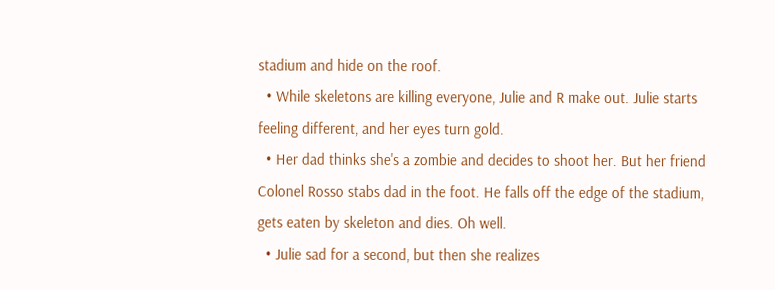stadium and hide on the roof.
  • While skeletons are killing everyone, Julie and R make out. Julie starts feeling different, and her eyes turn gold.
  • Her dad thinks she's a zombie and decides to shoot her. But her friend Colonel Rosso stabs dad in the foot. He falls off the edge of the stadium, gets eaten by skeleton and dies. Oh well.
  • Julie sad for a second, but then she realizes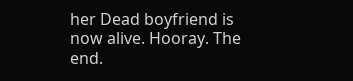her Dead boyfriend is now alive. Hooray. The end.